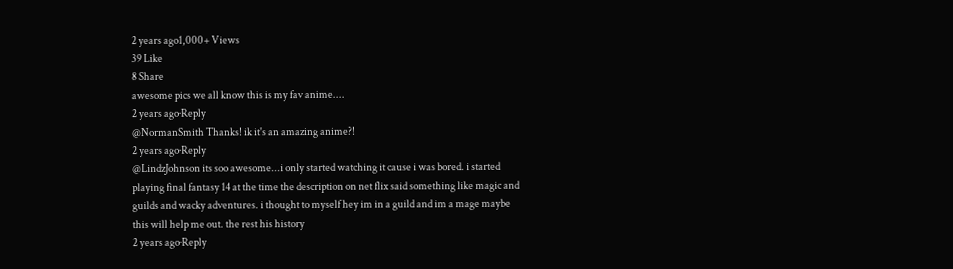2 years ago1,000+ Views
39 Like
8 Share
awesome pics we all know this is my fav anime....
2 years ago·Reply
@NormanSmith Thanks! ik it's an amazing anime?!
2 years ago·Reply
@LindzJohnson its soo awesome...i only started watching it cause i was bored. i started playing final fantasy 14 at the time the description on net flix said something like magic and guilds and wacky adventures. i thought to myself hey im in a guild and im a mage maybe this will help me out. the rest his history
2 years ago·Reply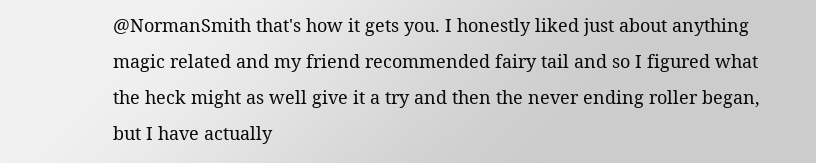@NormanSmith that's how it gets you. I honestly liked just about anything magic related and my friend recommended fairy tail and so I figured what the heck might as well give it a try and then the never ending roller began, but I have actually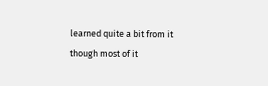learned quite a bit from it though most of it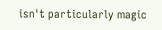isn't particularly magic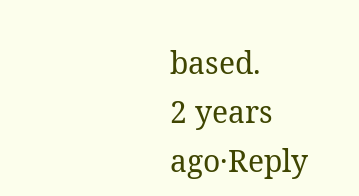based.
2 years ago·Reply